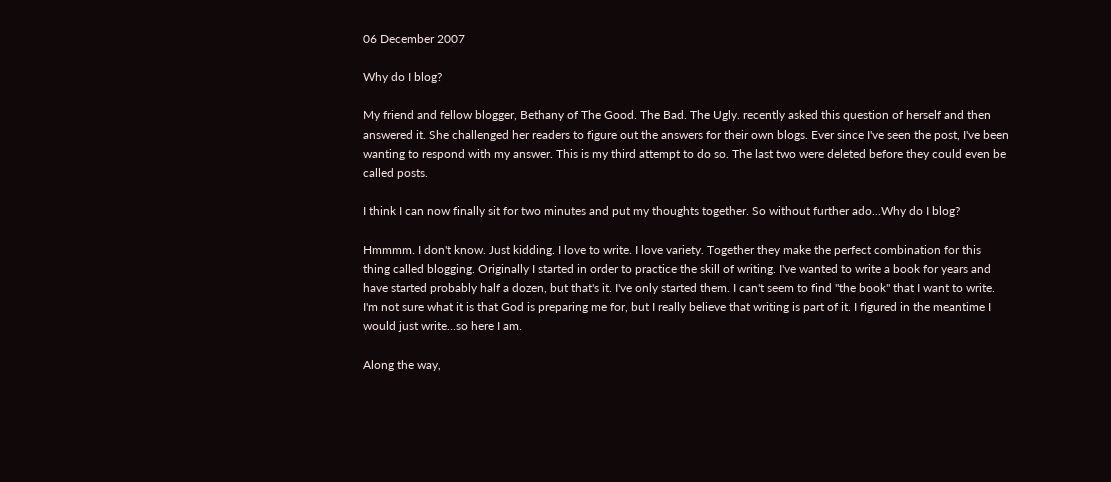06 December 2007

Why do I blog?

My friend and fellow blogger, Bethany of The Good. The Bad. The Ugly. recently asked this question of herself and then answered it. She challenged her readers to figure out the answers for their own blogs. Ever since I've seen the post, I've been wanting to respond with my answer. This is my third attempt to do so. The last two were deleted before they could even be called posts.

I think I can now finally sit for two minutes and put my thoughts together. So without further ado...Why do I blog?

Hmmmm. I don't know. Just kidding. I love to write. I love variety. Together they make the perfect combination for this thing called blogging. Originally I started in order to practice the skill of writing. I've wanted to write a book for years and have started probably half a dozen, but that's it. I've only started them. I can't seem to find "the book" that I want to write. I'm not sure what it is that God is preparing me for, but I really believe that writing is part of it. I figured in the meantime I would just write...so here I am.

Along the way,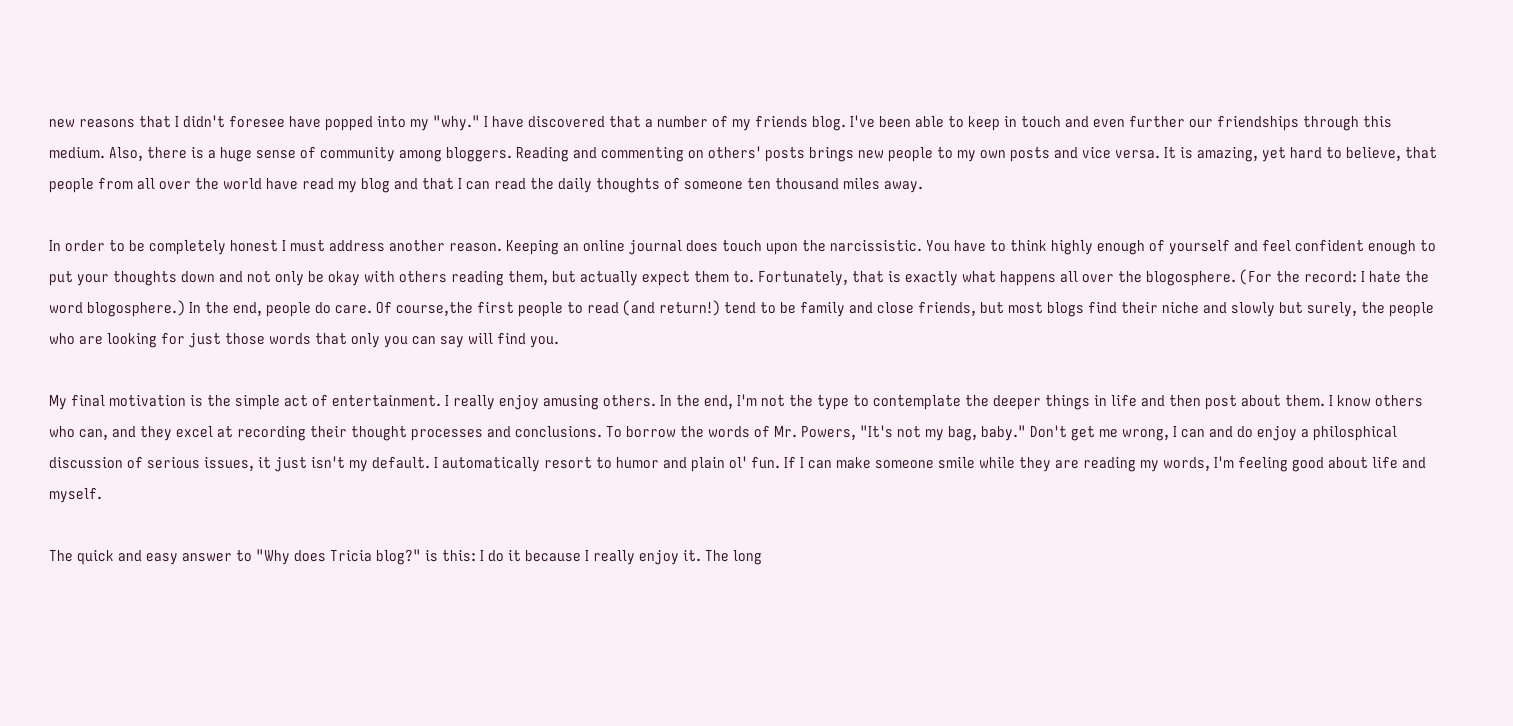new reasons that I didn't foresee have popped into my "why." I have discovered that a number of my friends blog. I've been able to keep in touch and even further our friendships through this medium. Also, there is a huge sense of community among bloggers. Reading and commenting on others' posts brings new people to my own posts and vice versa. It is amazing, yet hard to believe, that people from all over the world have read my blog and that I can read the daily thoughts of someone ten thousand miles away.

In order to be completely honest I must address another reason. Keeping an online journal does touch upon the narcissistic. You have to think highly enough of yourself and feel confident enough to put your thoughts down and not only be okay with others reading them, but actually expect them to. Fortunately, that is exactly what happens all over the blogosphere. (For the record: I hate the word blogosphere.) In the end, people do care. Of course,the first people to read (and return!) tend to be family and close friends, but most blogs find their niche and slowly but surely, the people who are looking for just those words that only you can say will find you.

My final motivation is the simple act of entertainment. I really enjoy amusing others. In the end, I'm not the type to contemplate the deeper things in life and then post about them. I know others who can, and they excel at recording their thought processes and conclusions. To borrow the words of Mr. Powers, "It's not my bag, baby." Don't get me wrong, I can and do enjoy a philosphical discussion of serious issues, it just isn't my default. I automatically resort to humor and plain ol' fun. If I can make someone smile while they are reading my words, I'm feeling good about life and myself.

The quick and easy answer to "Why does Tricia blog?" is this: I do it because I really enjoy it. The long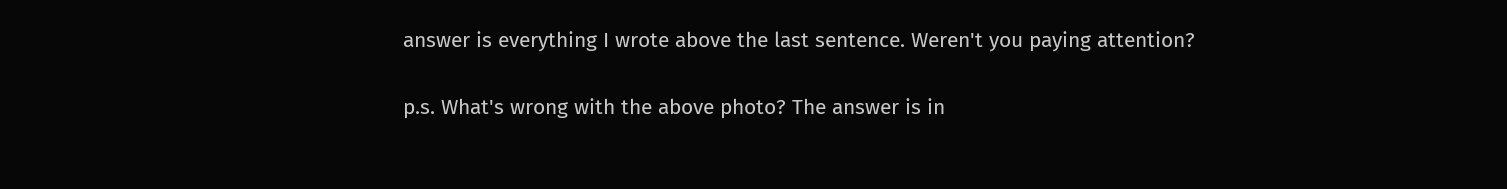answer is everything I wrote above the last sentence. Weren't you paying attention?

p.s. What's wrong with the above photo? The answer is in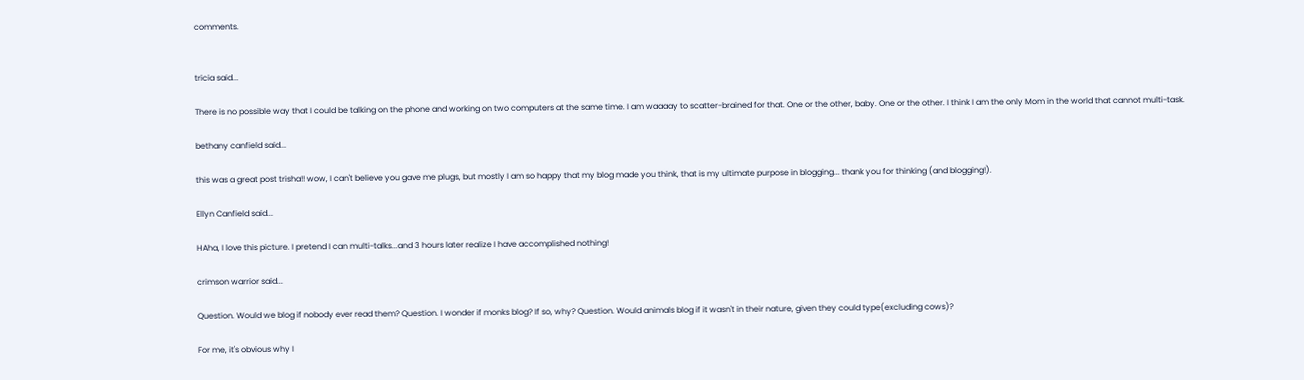comments.


tricia said...

There is no possible way that I could be talking on the phone and working on two computers at the same time. I am waaaay to scatter-brained for that. One or the other, baby. One or the other. I think I am the only Mom in the world that cannot multi-task.

bethany canfield said...

this was a great post trisha!! wow, I can't believe you gave me plugs, but mostly I am so happy that my blog made you think, that is my ultimate purpose in blogging... thank you for thinking (and blogging!).

Ellyn Canfield said...

HAha, I love this picture. I pretend I can multi-talks...and 3 hours later realize I have accomplished nothing!

crimson warrior said...

Question. Would we blog if nobody ever read them? Question. I wonder if monks blog? If so, why? Question. Would animals blog if it wasn't in their nature, given they could type(excluding cows)?

For me, it's obvious why I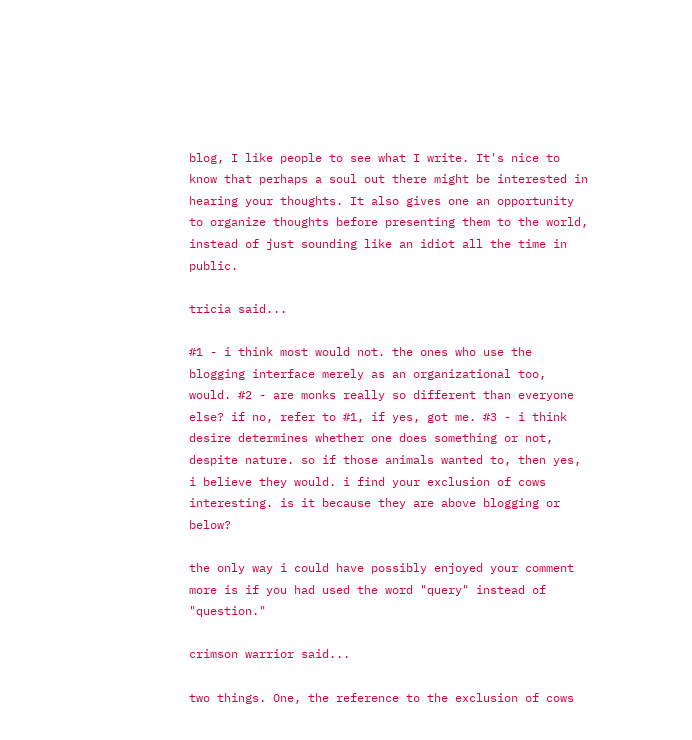blog, I like people to see what I write. It's nice to know that perhaps a soul out there might be interested in hearing your thoughts. It also gives one an opportunity to organize thoughts before presenting them to the world, instead of just sounding like an idiot all the time in public.

tricia said...

#1 - i think most would not. the ones who use the blogging interface merely as an organizational too, would. #2 - are monks really so different than everyone else? if no, refer to #1, if yes, got me. #3 - i think desire determines whether one does something or not, despite nature. so if those animals wanted to, then yes, i believe they would. i find your exclusion of cows interesting. is it because they are above blogging or below?

the only way i could have possibly enjoyed your comment more is if you had used the word "query" instead of "question."

crimson warrior said...

two things. One, the reference to the exclusion of cows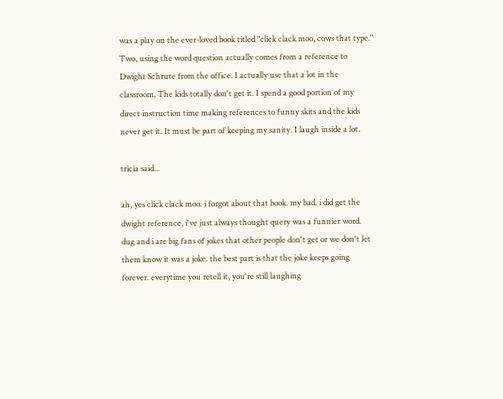was a play on the ever-loved book titled "click clack moo, cows that type." Two, using the word question actually comes from a reference to Dwight Schrute from the office. I actually use that a lot in the classroom. The kids totally don't get it. I spend a good portion of my direct instruction time making references to funny skits and the kids never get it. It must be part of keeping my sanity. I laugh inside a lot.

tricia said...

ah, yes click clack moo. i forgot about that book. my bad. i did get the dwight reference, i've just always thought query was a funnier word. dug and i are big fans of jokes that other people don't get or we don't let them know it was a joke. the best part is that the joke keeps going forever. everytime you retell it, you're still laughing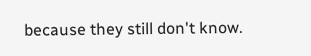because they still don't know.